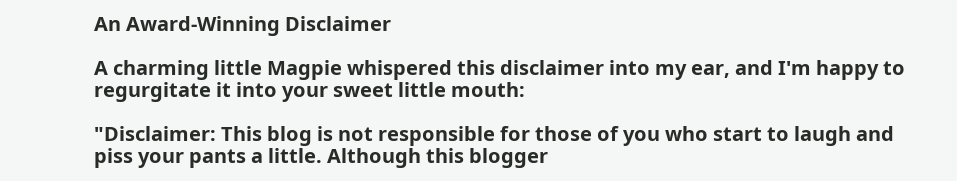An Award-Winning Disclaimer

A charming little Magpie whispered this disclaimer into my ear, and I'm happy to regurgitate it into your sweet little mouth:

"Disclaimer: This blog is not responsible for those of you who start to laugh and piss your pants a little. Although this blogger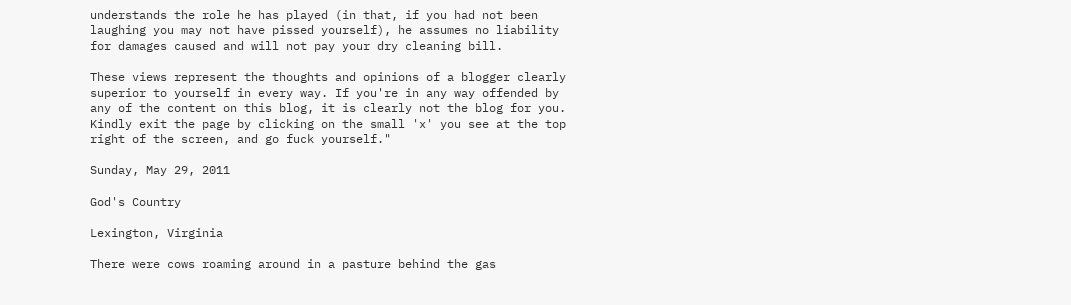understands the role he has played (in that, if you had not been laughing you may not have pissed yourself), he assumes no liability for damages caused and will not pay your dry cleaning bill.

These views represent the thoughts and opinions of a blogger clearly superior to yourself in every way. If you're in any way offended by any of the content on this blog, it is clearly not the blog for you. Kindly exit the page by clicking on the small 'x' you see at the top right of the screen, and go fuck yourself."

Sunday, May 29, 2011

God's Country

Lexington, Virginia

There were cows roaming around in a pasture behind the gas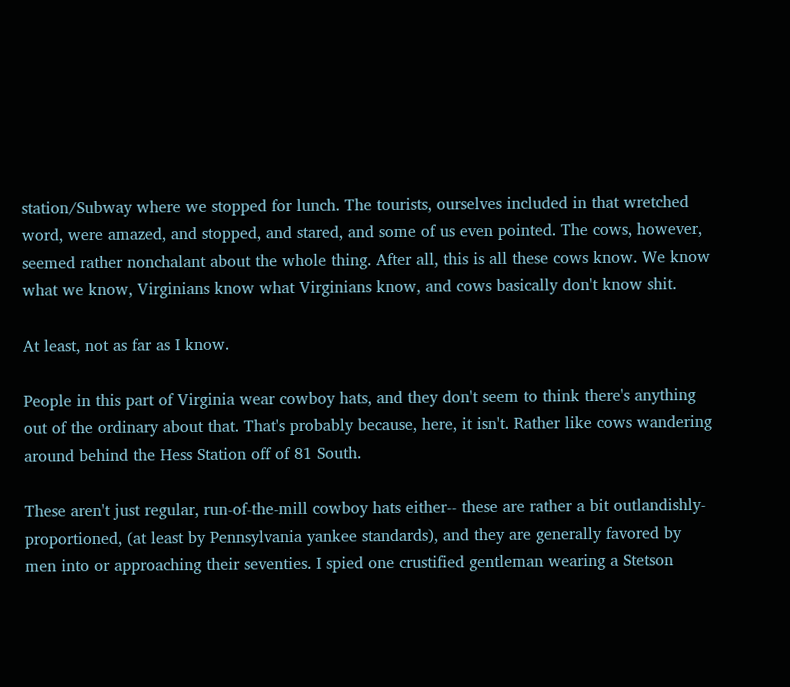station/Subway where we stopped for lunch. The tourists, ourselves included in that wretched word, were amazed, and stopped, and stared, and some of us even pointed. The cows, however, seemed rather nonchalant about the whole thing. After all, this is all these cows know. We know what we know, Virginians know what Virginians know, and cows basically don't know shit.

At least, not as far as I know.

People in this part of Virginia wear cowboy hats, and they don't seem to think there's anything out of the ordinary about that. That's probably because, here, it isn't. Rather like cows wandering around behind the Hess Station off of 81 South.

These aren't just regular, run-of-the-mill cowboy hats either-- these are rather a bit outlandishly-proportioned, (at least by Pennsylvania yankee standards), and they are generally favored by men into or approaching their seventies. I spied one crustified gentleman wearing a Stetson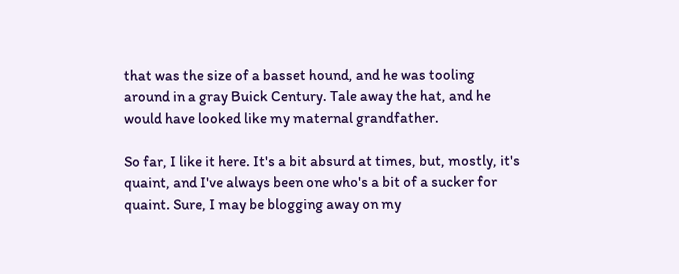that was the size of a basset hound, and he was tooling around in a gray Buick Century. Tale away the hat, and he would have looked like my maternal grandfather.

So far, I like it here. It's a bit absurd at times, but, mostly, it's quaint, and I've always been one who's a bit of a sucker for quaint. Sure, I may be blogging away on my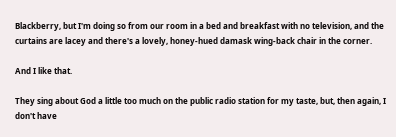Blackberry, but I'm doing so from our room in a bed and breakfast with no television, and the curtains are lacey and there's a lovely, honey-hued damask wing-back chair in the corner.

And I like that.

They sing about God a little too much on the public radio station for my taste, but, then again, I don't have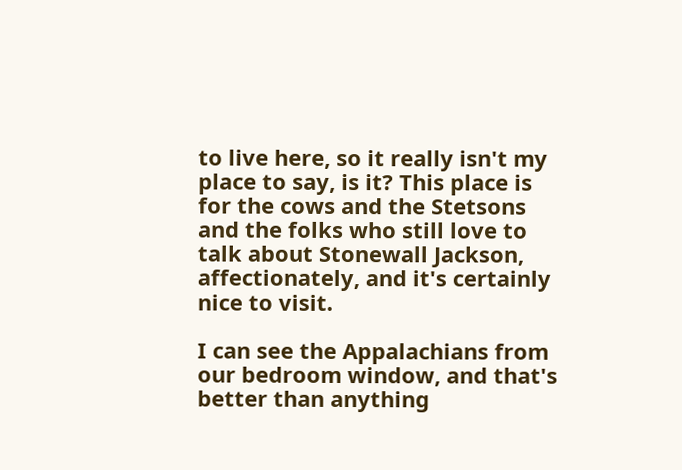to live here, so it really isn't my place to say, is it? This place is for the cows and the Stetsons and the folks who still love to talk about Stonewall Jackson, affectionately, and it's certainly nice to visit.

I can see the Appalachians from our bedroom window, and that's better than anything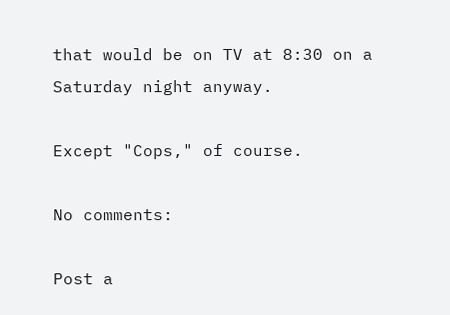that would be on TV at 8:30 on a Saturday night anyway.

Except "Cops," of course.

No comments:

Post a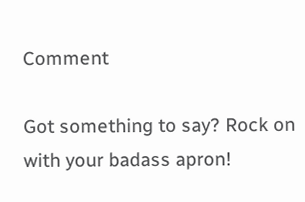Comment

Got something to say? Rock on with your badass apron!